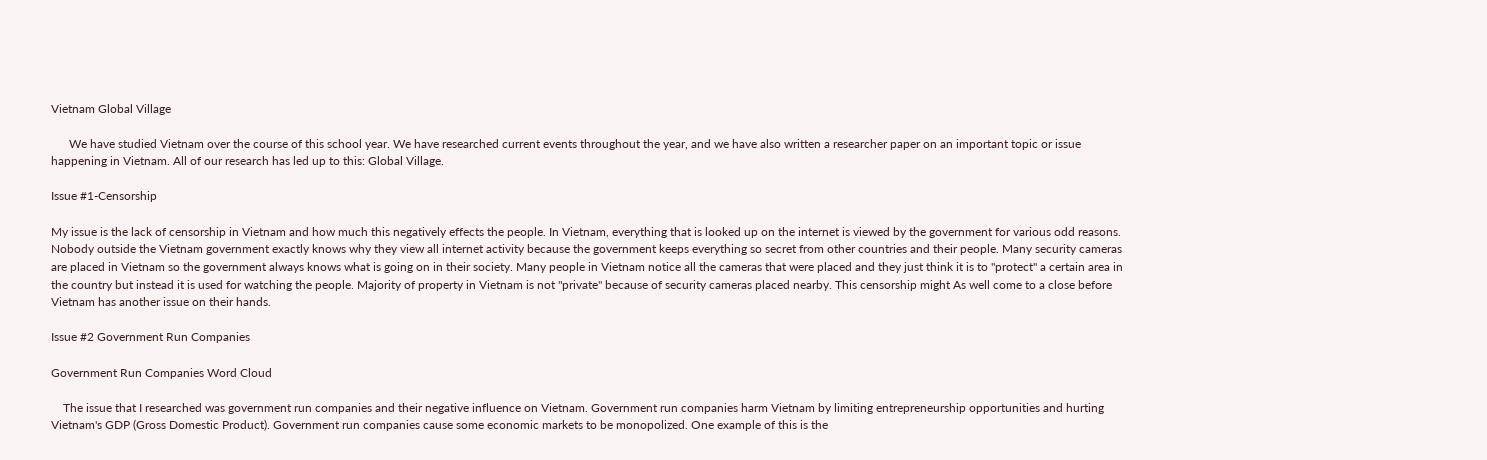Vietnam Global Village

      We have studied Vietnam over the course of this school year. We have researched current events throughout the year, and we have also written a researcher paper on an important topic or issue happening in Vietnam. All of our research has led up to this: Global Village.

Issue #1-Censorship

My issue is the lack of censorship in Vietnam and how much this negatively effects the people. In Vietnam, everything that is looked up on the internet is viewed by the government for various odd reasons. Nobody outside the Vietnam government exactly knows why they view all internet activity because the government keeps everything so secret from other countries and their people. Many security cameras are placed in Vietnam so the government always knows what is going on in their society. Many people in Vietnam notice all the cameras that were placed and they just think it is to "protect" a certain area in the country but instead it is used for watching the people. Majority of property in Vietnam is not "private" because of security cameras placed nearby. This censorship might As well come to a close before Vietnam has another issue on their hands.

Issue #2 Government Run Companies

Government Run Companies Word Cloud

    The issue that I researched was government run companies and their negative influence on Vietnam. Government run companies harm Vietnam by limiting entrepreneurship opportunities and hurting Vietnam's GDP (Gross Domestic Product). Government run companies cause some economic markets to be monopolized. One example of this is the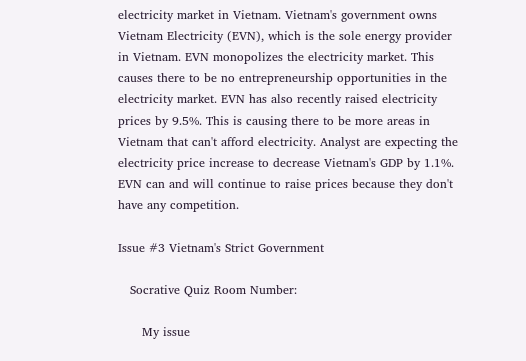electricity market in Vietnam. Vietnam's government owns Vietnam Electricity (EVN), which is the sole energy provider in Vietnam. EVN monopolizes the electricity market. This causes there to be no entrepreneurship opportunities in the electricity market. EVN has also recently raised electricity prices by 9.5%. This is causing there to be more areas in Vietnam that can't afford electricity. Analyst are expecting the electricity price increase to decrease Vietnam's GDP by 1.1%. EVN can and will continue to raise prices because they don't have any competition.

Issue #3 Vietnam's Strict Government

   Socrative Quiz Room Number:

      My issue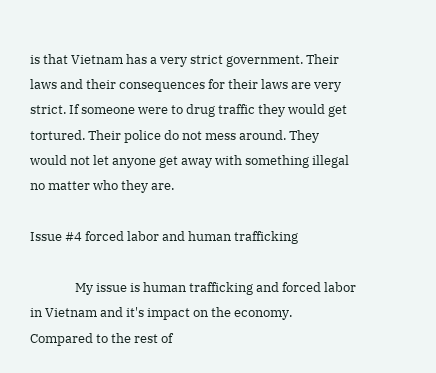is that Vietnam has a very strict government. Their laws and their consequences for their laws are very strict. If someone were to drug traffic they would get tortured. Their police do not mess around. They would not let anyone get away with something illegal no matter who they are.

Issue #4 forced labor and human trafficking

               My issue is human trafficking and forced labor in Vietnam and it's impact on the economy. Compared to the rest of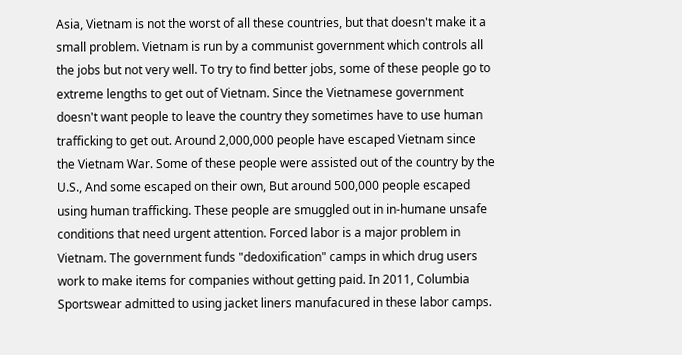Asia, Vietnam is not the worst of all these countries, but that doesn't make it a small problem. Vietnam is run by a communist government which controls all the jobs but not very well. To try to find better jobs, some of these people go to extreme lengths to get out of Vietnam. Since the Vietnamese government doesn't want people to leave the country they sometimes have to use human trafficking to get out. Around 2,000,000 people have escaped Vietnam since the Vietnam War. Some of these people were assisted out of the country by the U.S., And some escaped on their own, But around 500,000 people escaped using human trafficking. These people are smuggled out in in-humane unsafe conditions that need urgent attention. Forced labor is a major problem in Vietnam. The government funds "dedoxification" camps in which drug users work to make items for companies without getting paid. In 2011, Columbia Sportswear admitted to using jacket liners manufacured in these labor camps.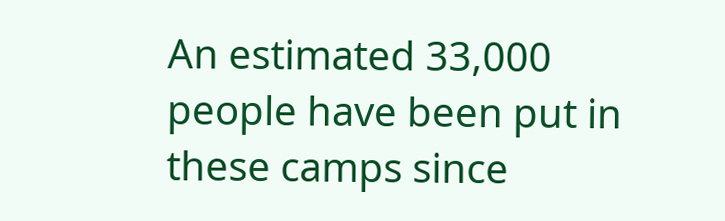An estimated 33,000 people have been put in these camps since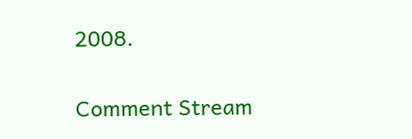2008.

Comment Stream